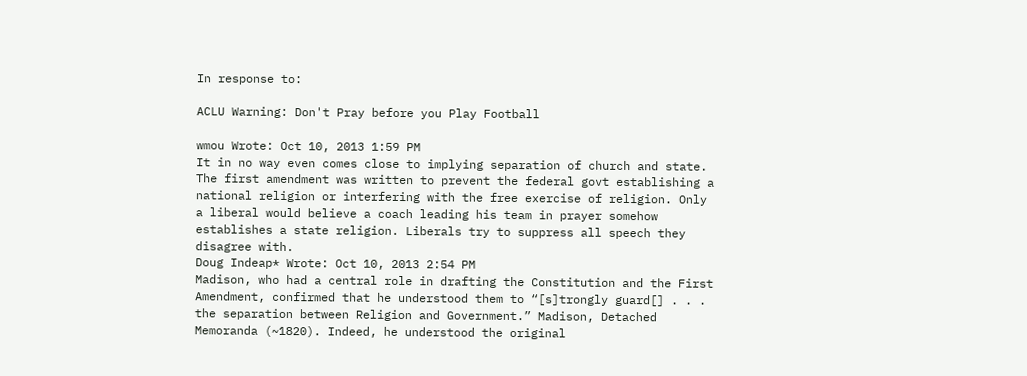In response to:

ACLU Warning: Don't Pray before you Play Football

wmou Wrote: Oct 10, 2013 1:59 PM
It in no way even comes close to implying separation of church and state. The first amendment was written to prevent the federal govt establishing a national religion or interfering with the free exercise of religion. Only a liberal would believe a coach leading his team in prayer somehow establishes a state religion. Liberals try to suppress all speech they disagree with.
Doug Indeap* Wrote: Oct 10, 2013 2:54 PM
Madison, who had a central role in drafting the Constitution and the First Amendment, confirmed that he understood them to “[s]trongly guard[] . . . the separation between Religion and Government.” Madison, Detached Memoranda (~1820). Indeed, he understood the original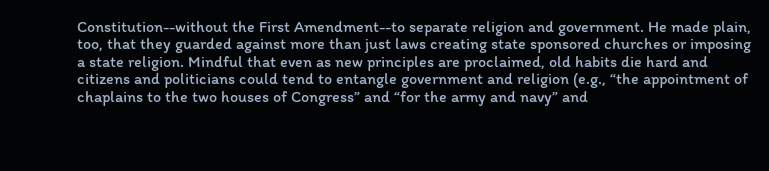Constitution--without the First Amendment--to separate religion and government. He made plain, too, that they guarded against more than just laws creating state sponsored churches or imposing a state religion. Mindful that even as new principles are proclaimed, old habits die hard and citizens and politicians could tend to entangle government and religion (e.g., “the appointment of chaplains to the two houses of Congress” and “for the army and navy” and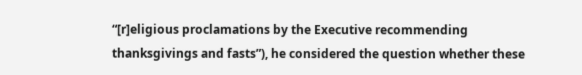“[r]eligious proclamations by the Executive recommending thanksgivings and fasts”), he considered the question whether these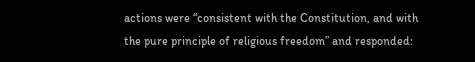actions were “consistent with the Constitution, and with the pure principle of religious freedom” and responded: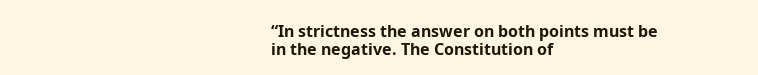“In strictness the answer on both points must be in the negative. The Constitution of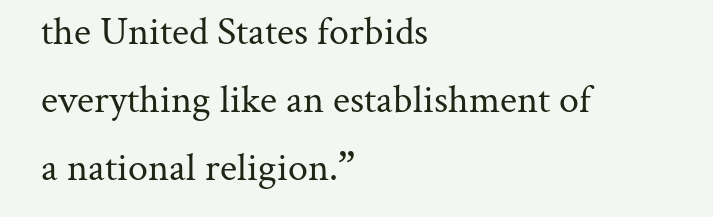the United States forbids everything like an establishment of a national religion.”